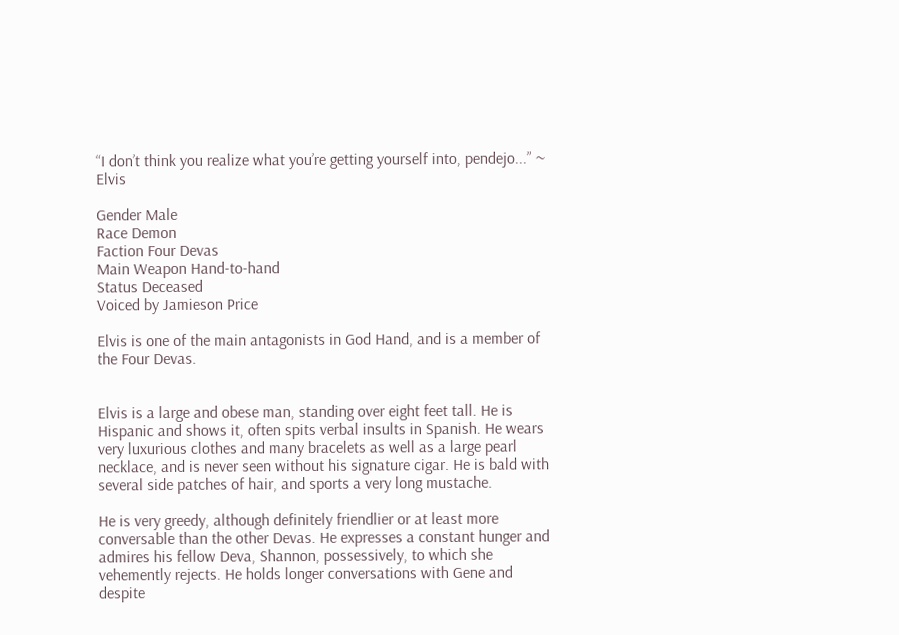“I don’t think you realize what you’re getting yourself into, pendejo...” ~ Elvis

Gender Male
Race Demon
Faction Four Devas
Main Weapon Hand-to-hand
Status Deceased
Voiced by Jamieson Price

Elvis is one of the main antagonists in God Hand, and is a member of the Four Devas.


Elvis is a large and obese man, standing over eight feet tall. He is Hispanic and shows it, often spits verbal insults in Spanish. He wears very luxurious clothes and many bracelets as well as a large pearl necklace, and is never seen without his signature cigar. He is bald with several side patches of hair, and sports a very long mustache.

He is very greedy, although definitely friendlier or at least more conversable than the other Devas. He expresses a constant hunger and admires his fellow Deva, Shannon, possessively, to which she vehemently rejects. He holds longer conversations with Gene and despite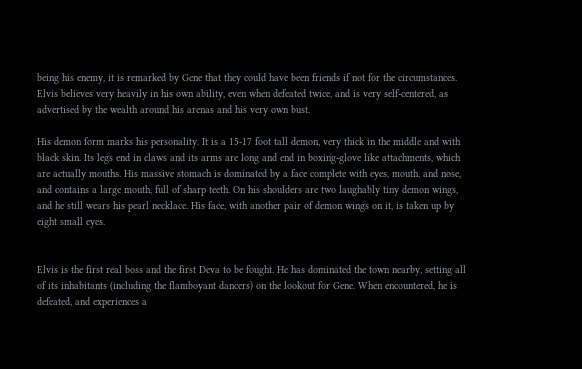being his enemy, it is remarked by Gene that they could have been friends if not for the circumstances. Elvis believes very heavily in his own ability, even when defeated twice, and is very self-centered, as advertised by the wealth around his arenas and his very own bust.

His demon form marks his personality. It is a 15-17 foot tall demon, very thick in the middle and with black skin. Its legs end in claws and its arms are long and end in boxing-glove like attachments, which are actually mouths. His massive stomach is dominated by a face complete with eyes, mouth, and nose, and contains a large mouth, full of sharp teeth. On his shoulders are two laughably tiny demon wings, and he still wears his pearl necklace. His face, with another pair of demon wings on it, is taken up by eight small eyes.


Elvis is the first real boss and the first Deva to be fought. He has dominated the town nearby, setting all of its inhabitants (including the flamboyant dancers) on the lookout for Gene. When encountered, he is defeated, and experiences a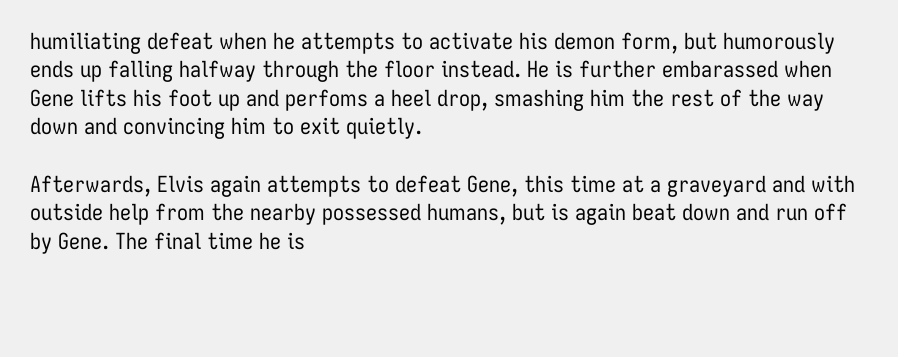humiliating defeat when he attempts to activate his demon form, but humorously ends up falling halfway through the floor instead. He is further embarassed when Gene lifts his foot up and perfoms a heel drop, smashing him the rest of the way down and convincing him to exit quietly.

Afterwards, Elvis again attempts to defeat Gene, this time at a graveyard and with outside help from the nearby possessed humans, but is again beat down and run off by Gene. The final time he is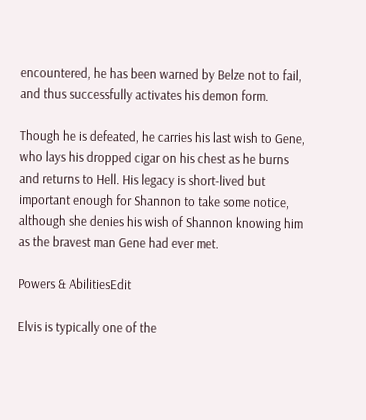encountered, he has been warned by Belze not to fail, and thus successfully activates his demon form.

Though he is defeated, he carries his last wish to Gene, who lays his dropped cigar on his chest as he burns and returns to Hell. His legacy is short-lived but important enough for Shannon to take some notice, although she denies his wish of Shannon knowing him as the bravest man Gene had ever met.

Powers & AbilitiesEdit

Elvis is typically one of the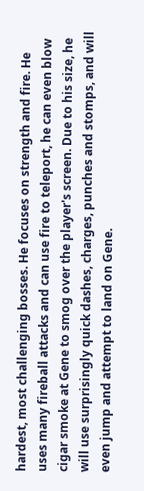hardest, most challenging bosses. He focuses on strength and fire. He uses many fireball attacks and can use fire to teleport, he can even blow cigar smoke at Gene to smog over the player's screen. Due to his size, he will use surprisingly quick dashes, charges, punches and stomps, and will even jump and attempt to land on Gene.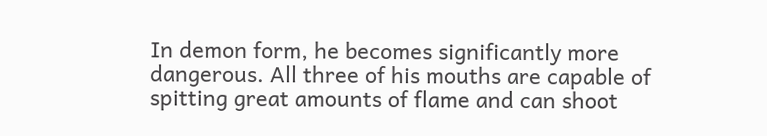In demon form, he becomes significantly more dangerous. All three of his mouths are capable of spitting great amounts of flame and can shoot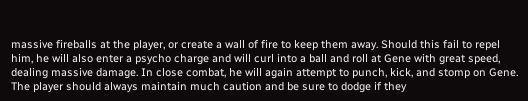massive fireballs at the player, or create a wall of fire to keep them away. Should this fail to repel him, he will also enter a psycho charge and will curl into a ball and roll at Gene with great speed, dealing massive damage. In close combat, he will again attempt to punch, kick, and stomp on Gene. The player should always maintain much caution and be sure to dodge if they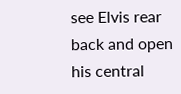see Elvis rear back and open his central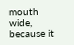mouth wide, because it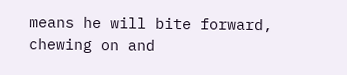means he will bite forward, chewing on and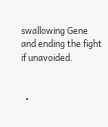swallowing Gene and ending the fight if unavoided.


  •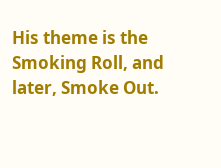His theme is the Smoking Roll, and later, Smoke Out.